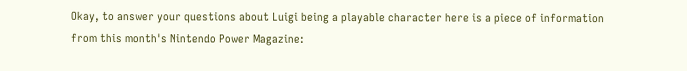Okay, to answer your questions about Luigi being a playable character here is a piece of information from this month's Nintendo Power Magazine: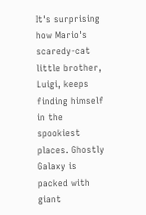It's surprising how Mario's scaredy-cat little brother, Luigi, keeps finding himself in the spookiest places. Ghostly Galaxy is packed with giant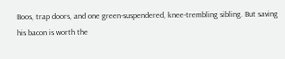Boos, trap doors, and one green-suspendered, knee-trembling sibling. But saving his bacon is worth the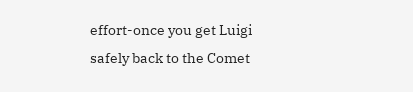effort-once you get Luigi safely back to the Comet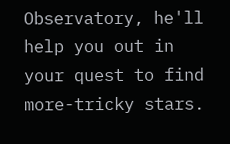Observatory, he'll help you out in your quest to find more-tricky stars.